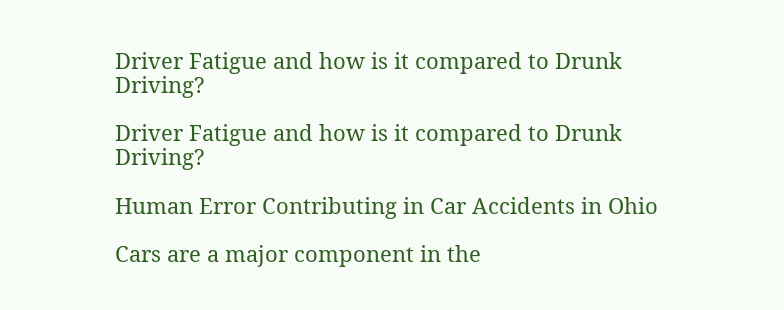Driver Fatigue and how is it compared to Drunk Driving?

Driver Fatigue and how is it compared to Drunk Driving?

Human Error Contributing in Car Accidents in Ohio

Cars are a major component in the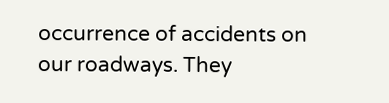occurrence of accidents on our roadways. They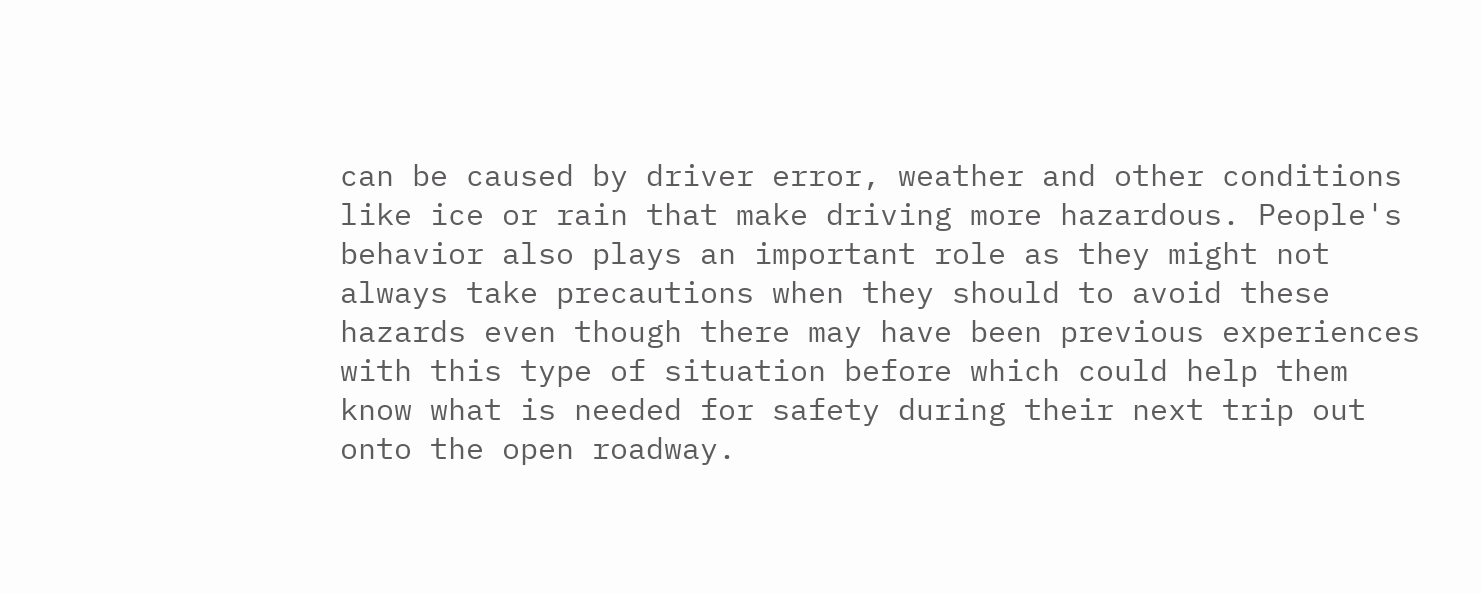can be caused by driver error, weather and other conditions like ice or rain that make driving more hazardous. People's behavior also plays an important role as they might not always take precautions when they should to avoid these hazards even though there may have been previous experiences with this type of situation before which could help them know what is needed for safety during their next trip out onto the open roadway.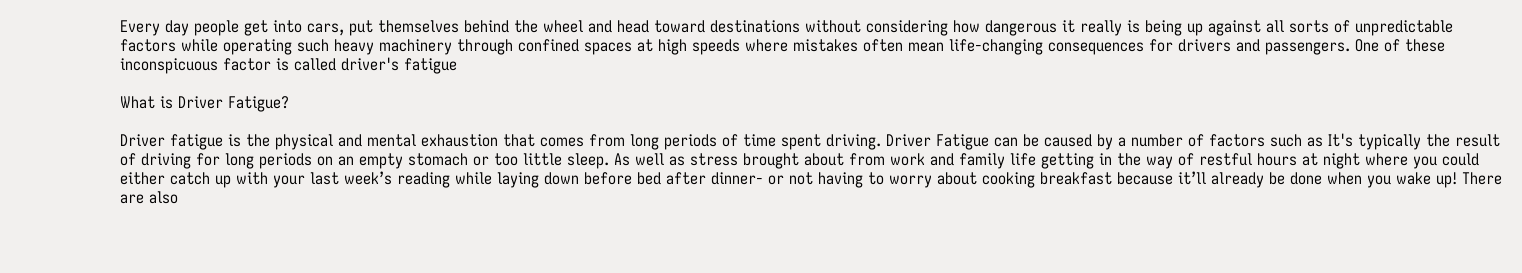Every day people get into cars, put themselves behind the wheel and head toward destinations without considering how dangerous it really is being up against all sorts of unpredictable factors while operating such heavy machinery through confined spaces at high speeds where mistakes often mean life-changing consequences for drivers and passengers. One of these inconspicuous factor is called driver's fatigue

What is Driver Fatigue?

Driver fatigue is the physical and mental exhaustion that comes from long periods of time spent driving. Driver Fatigue can be caused by a number of factors such as It's typically the result of driving for long periods on an empty stomach or too little sleep. As well as stress brought about from work and family life getting in the way of restful hours at night where you could either catch up with your last week’s reading while laying down before bed after dinner- or not having to worry about cooking breakfast because it’ll already be done when you wake up! There are also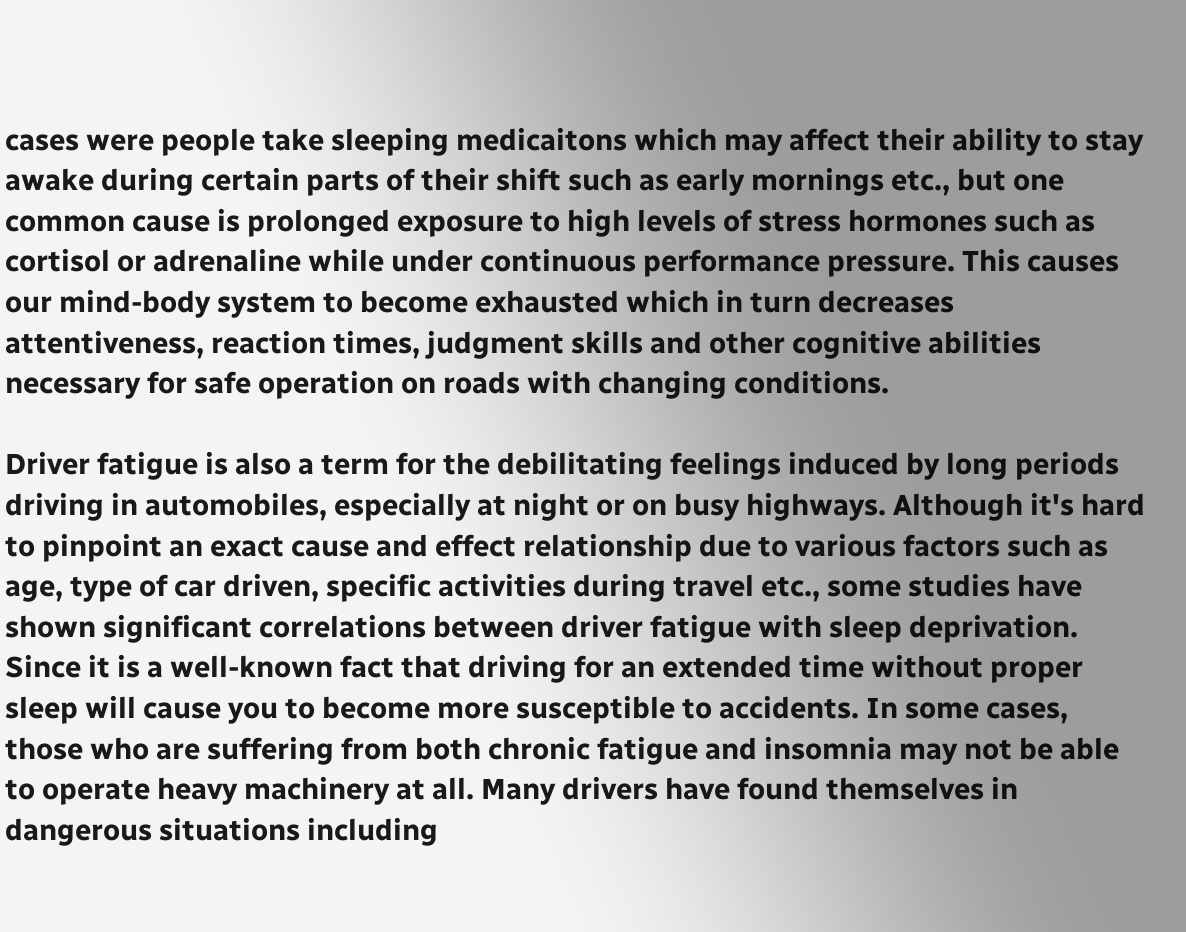cases were people take sleeping medicaitons which may affect their ability to stay awake during certain parts of their shift such as early mornings etc., but one common cause is prolonged exposure to high levels of stress hormones such as cortisol or adrenaline while under continuous performance pressure. This causes our mind-body system to become exhausted which in turn decreases attentiveness, reaction times, judgment skills and other cognitive abilities necessary for safe operation on roads with changing conditions.

Driver fatigue is also a term for the debilitating feelings induced by long periods driving in automobiles, especially at night or on busy highways. Although it's hard to pinpoint an exact cause and effect relationship due to various factors such as age, type of car driven, specific activities during travel etc., some studies have shown significant correlations between driver fatigue with sleep deprivation. Since it is a well-known fact that driving for an extended time without proper sleep will cause you to become more susceptible to accidents. In some cases, those who are suffering from both chronic fatigue and insomnia may not be able to operate heavy machinery at all. Many drivers have found themselves in dangerous situations including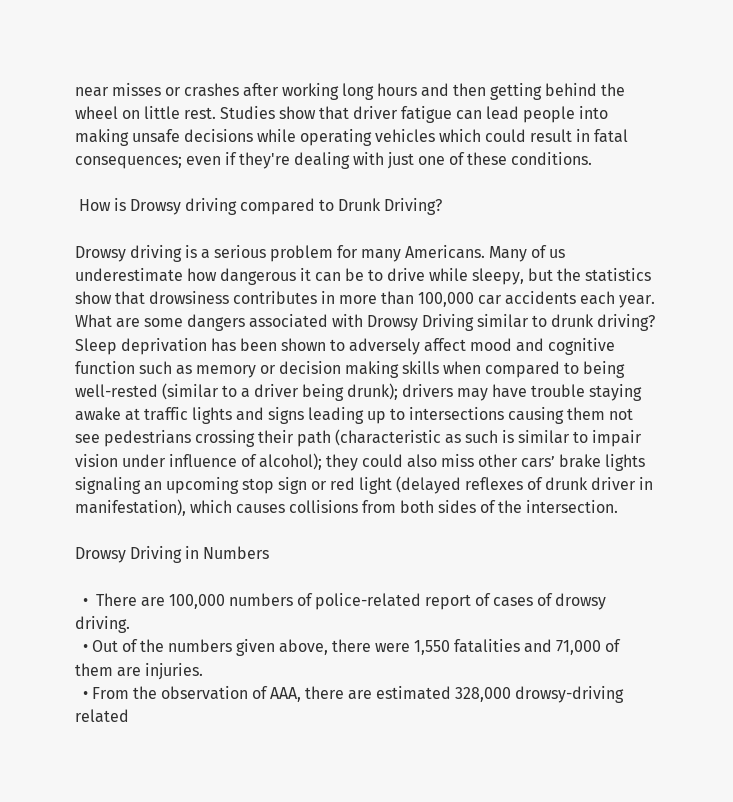near misses or crashes after working long hours and then getting behind the wheel on little rest. Studies show that driver fatigue can lead people into making unsafe decisions while operating vehicles which could result in fatal consequences; even if they're dealing with just one of these conditions.

 How is Drowsy driving compared to Drunk Driving?

Drowsy driving is a serious problem for many Americans. Many of us underestimate how dangerous it can be to drive while sleepy, but the statistics show that drowsiness contributes in more than 100,000 car accidents each year. What are some dangers associated with Drowsy Driving similar to drunk driving? Sleep deprivation has been shown to adversely affect mood and cognitive function such as memory or decision making skills when compared to being well-rested (similar to a driver being drunk); drivers may have trouble staying awake at traffic lights and signs leading up to intersections causing them not see pedestrians crossing their path (characteristic as such is similar to impair vision under influence of alcohol); they could also miss other cars’ brake lights signaling an upcoming stop sign or red light (delayed reflexes of drunk driver in manifestation), which causes collisions from both sides of the intersection.

Drowsy Driving in Numbers

  •  There are 100,000 numbers of police-related report of cases of drowsy driving.
  • Out of the numbers given above, there were 1,550 fatalities and 71,000 of them are injuries.
  • From the observation of AAA, there are estimated 328,000 drowsy-driving related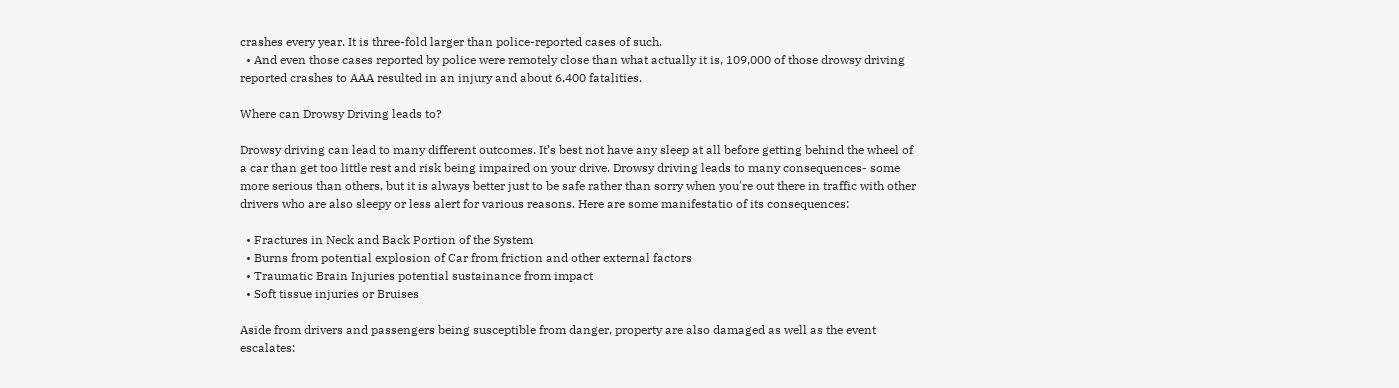crashes every year. It is three-fold larger than police-reported cases of such.
  • And even those cases reported by police were remotely close than what actually it is, 109,000 of those drowsy driving reported crashes to AAA resulted in an injury and about 6,400 fatalities.

Where can Drowsy Driving leads to?

Drowsy driving can lead to many different outcomes. It’s best not have any sleep at all before getting behind the wheel of a car than get too little rest and risk being impaired on your drive. Drowsy driving leads to many consequences- some more serious than others, but it is always better just to be safe rather than sorry when you're out there in traffic with other drivers who are also sleepy or less alert for various reasons. Here are some manifestatio of its consequences:

  • Fractures in Neck and Back Portion of the System
  • Burns from potential explosion of Car from friction and other external factors
  • Traumatic Brain Injuries potential sustainance from impact
  • Soft tissue injuries or Bruises

Aside from drivers and passengers being susceptible from danger, property are also damaged as well as the event escalates: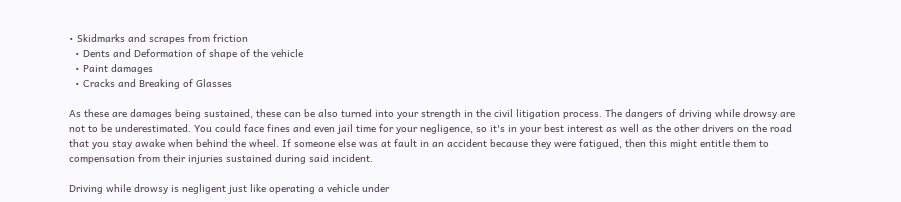• Skidmarks and scrapes from friction
  • Dents and Deformation of shape of the vehicle
  • Paint damages
  • Cracks and Breaking of Glasses

As these are damages being sustained, these can be also turned into your strength in the civil litigation process. The dangers of driving while drowsy are not to be underestimated. You could face fines and even jail time for your negligence, so it's in your best interest as well as the other drivers on the road that you stay awake when behind the wheel. If someone else was at fault in an accident because they were fatigued, then this might entitle them to compensation from their injuries sustained during said incident.

Driving while drowsy is negligent just like operating a vehicle under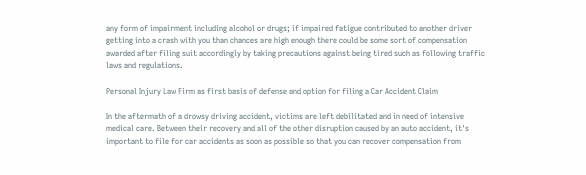any form of impairment including alcohol or drugs; if impaired fatigue contributed to another driver getting into a crash with you than chances are high enough there could be some sort of compensation awarded after filing suit accordingly by taking precautions against being tired such as following traffic laws and regulations.

Personal Injury Law Firm as first basis of defense and option for filing a Car Accident Claim

In the aftermath of a drowsy driving accident, victims are left debilitated and in need of intensive medical care. Between their recovery and all of the other disruption caused by an auto accident, it's important to file for car accidents as soon as possible so that you can recover compensation from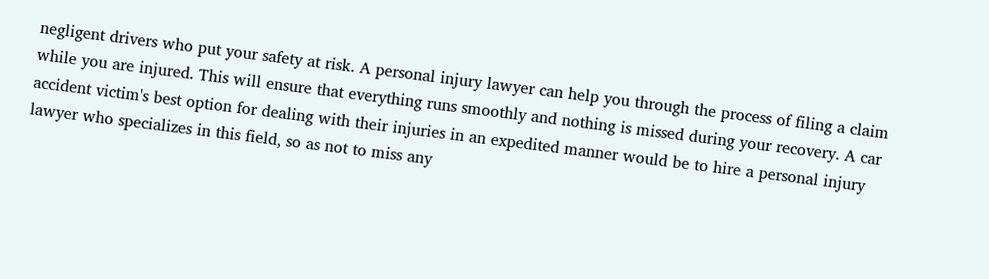negligent drivers who put your safety at risk. A personal injury lawyer can help you through the process of filing a claim while you are injured. This will ensure that everything runs smoothly and nothing is missed during your recovery. A car accident victim's best option for dealing with their injuries in an expedited manner would be to hire a personal injury lawyer who specializes in this field, so as not to miss any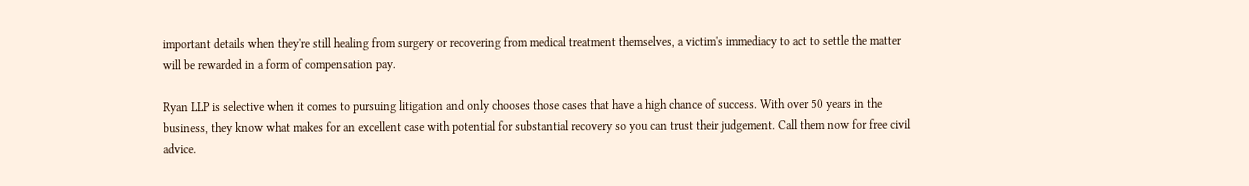important details when they're still healing from surgery or recovering from medical treatment themselves, a victim's immediacy to act to settle the matter will be rewarded in a form of compensation pay.

Ryan LLP is selective when it comes to pursuing litigation and only chooses those cases that have a high chance of success. With over 50 years in the business, they know what makes for an excellent case with potential for substantial recovery so you can trust their judgement. Call them now for free civil advice.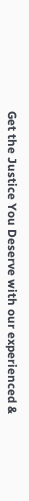Get the Justice You Deserve with our experienced &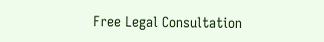Free Legal Consultation